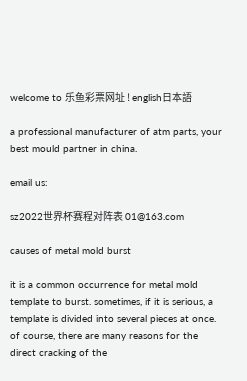welcome to 乐鱼彩票网址 ! english日本語

a professional manufacturer of atm parts, your best mould partner in china.

email us:

sz2022世界杯赛程对阵表 01@163.com

causes of metal mold burst

it is a common occurrence for metal mold template to burst. sometimes, if it is serious, a template is divided into several pieces at once. of course, there are many reasons for the direct cracking of the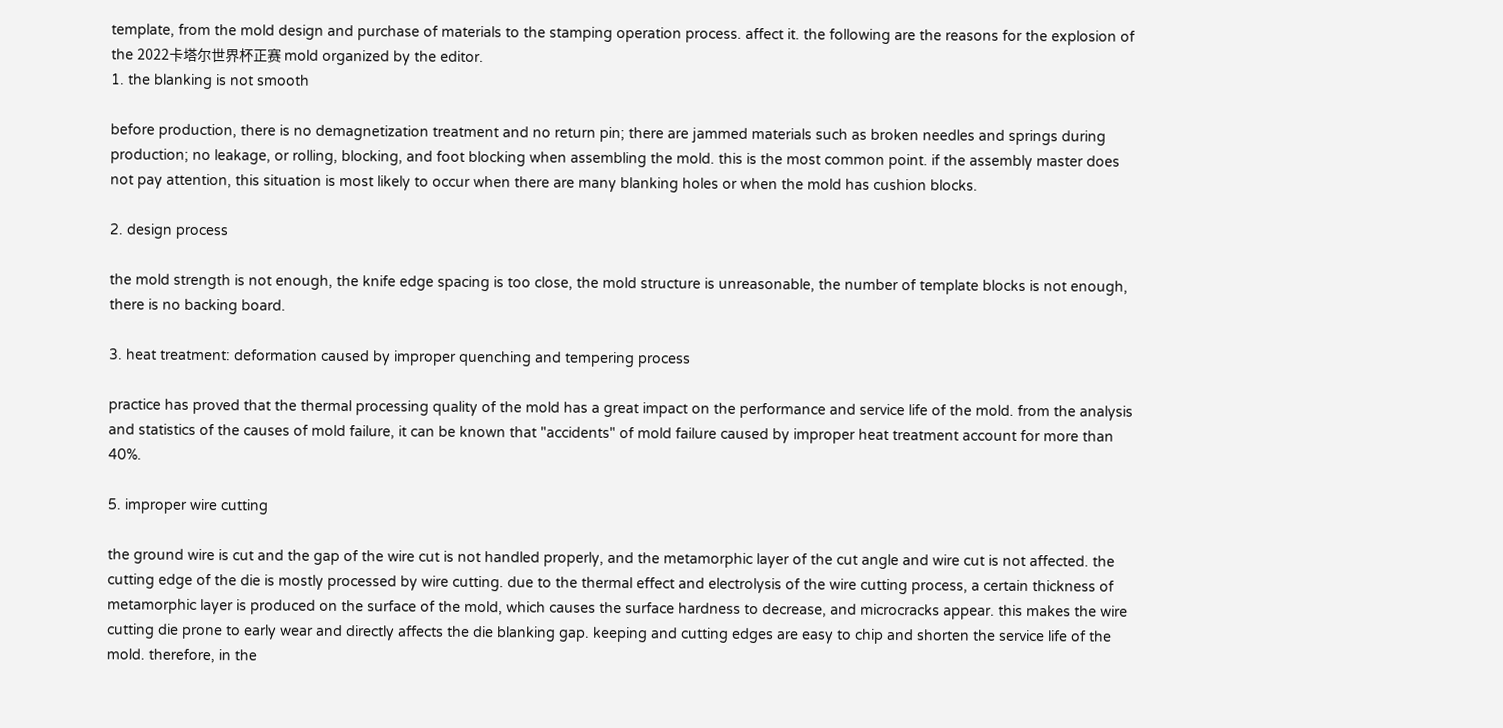template, from the mold design and purchase of materials to the stamping operation process. affect it. the following are the reasons for the explosion of the 2022卡塔尔世界杯正赛 mold organized by the editor.
1. the blanking is not smooth

before production, there is no demagnetization treatment and no return pin; there are jammed materials such as broken needles and springs during production; no leakage, or rolling, blocking, and foot blocking when assembling the mold. this is the most common point. if the assembly master does not pay attention, this situation is most likely to occur when there are many blanking holes or when the mold has cushion blocks.

2. design process

the mold strength is not enough, the knife edge spacing is too close, the mold structure is unreasonable, the number of template blocks is not enough, there is no backing board.

3. heat treatment: deformation caused by improper quenching and tempering process

practice has proved that the thermal processing quality of the mold has a great impact on the performance and service life of the mold. from the analysis and statistics of the causes of mold failure, it can be known that "accidents" of mold failure caused by improper heat treatment account for more than 40%.

5. improper wire cutting

the ground wire is cut and the gap of the wire cut is not handled properly, and the metamorphic layer of the cut angle and wire cut is not affected. the cutting edge of the die is mostly processed by wire cutting. due to the thermal effect and electrolysis of the wire cutting process, a certain thickness of metamorphic layer is produced on the surface of the mold, which causes the surface hardness to decrease, and microcracks appear. this makes the wire cutting die prone to early wear and directly affects the die blanking gap. keeping and cutting edges are easy to chip and shorten the service life of the mold. therefore, in the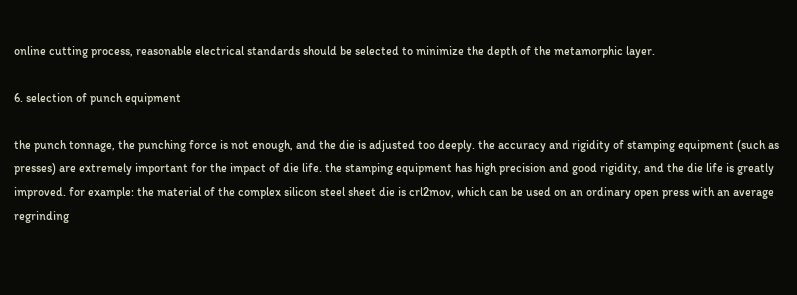online cutting process, reasonable electrical standards should be selected to minimize the depth of the metamorphic layer.

6. selection of punch equipment

the punch tonnage, the punching force is not enough, and the die is adjusted too deeply. the accuracy and rigidity of stamping equipment (such as presses) are extremely important for the impact of die life. the stamping equipment has high precision and good rigidity, and the die life is greatly improved. for example: the material of the complex silicon steel sheet die is crl2mov, which can be used on an ordinary open press with an average regrinding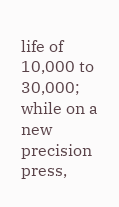life of 10,000 to 30,000; while on a new precision press,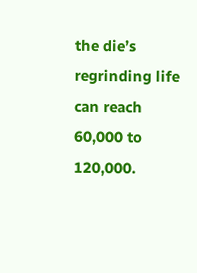the die’s regrinding life can reach 60,000 to 120,000.